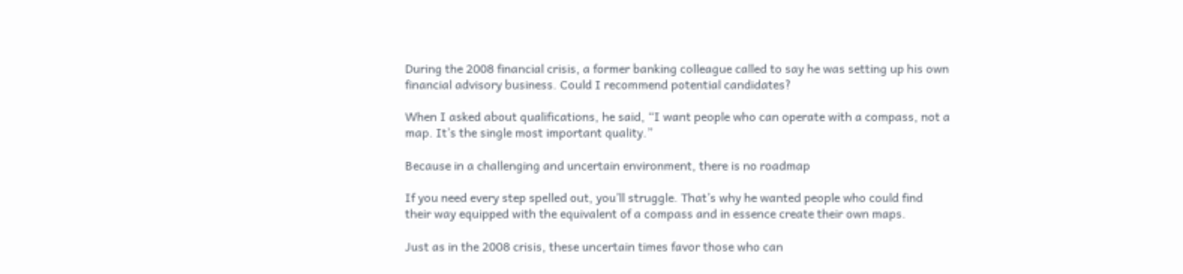During the 2008 financial crisis, a former banking colleague called to say he was setting up his own financial advisory business. Could I recommend potential candidates?

When I asked about qualifications, he said, “I want people who can operate with a compass, not a map. It’s the single most important quality.”

Because in a challenging and uncertain environment, there is no roadmap

If you need every step spelled out, you’ll struggle. That’s why he wanted people who could find their way equipped with the equivalent of a compass and in essence create their own maps.

Just as in the 2008 crisis, these uncertain times favor those who can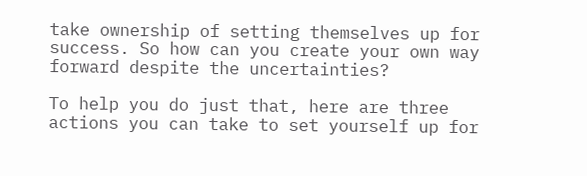take ownership of setting themselves up for success. So how can you create your own way forward despite the uncertainties?

To help you do just that, here are three actions you can take to set yourself up for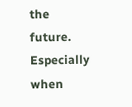the future. Especially when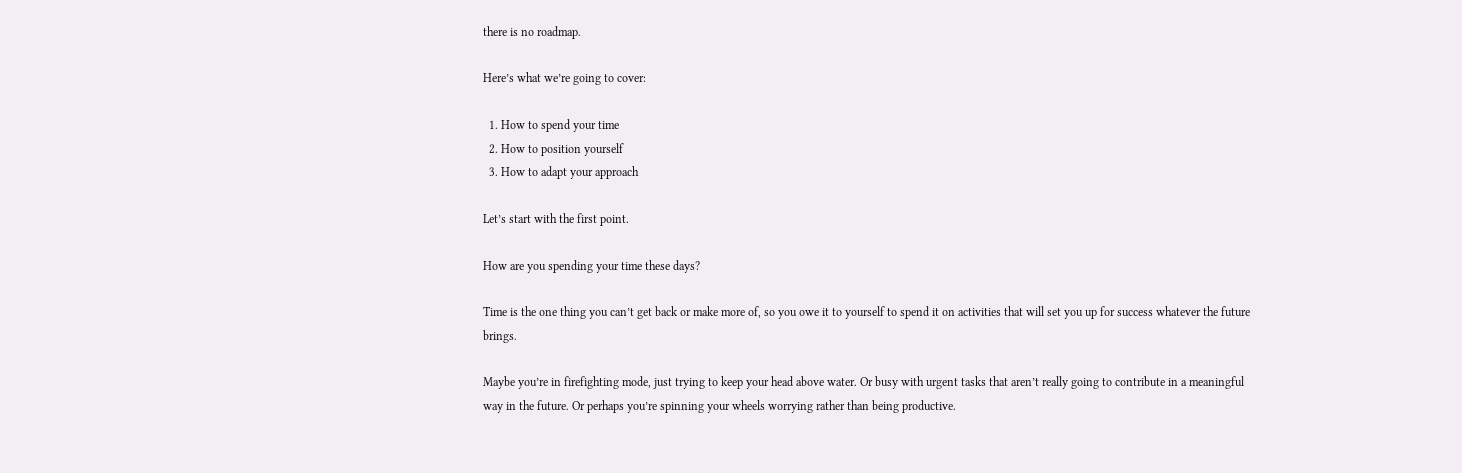there is no roadmap.

Here’s what we’re going to cover:

  1. How to spend your time
  2. How to position yourself
  3. How to adapt your approach

Let’s start with the first point.

How are you spending your time these days?

Time is the one thing you can’t get back or make more of, so you owe it to yourself to spend it on activities that will set you up for success whatever the future brings.

Maybe you’re in firefighting mode, just trying to keep your head above water. Or busy with urgent tasks that aren’t really going to contribute in a meaningful way in the future. Or perhaps you’re spinning your wheels worrying rather than being productive.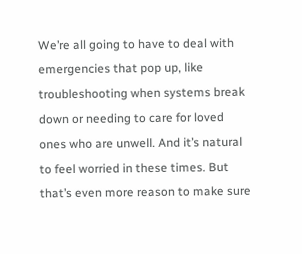We’re all going to have to deal with emergencies that pop up, like troubleshooting when systems break down or needing to care for loved ones who are unwell. And it’s natural to feel worried in these times. But that’s even more reason to make sure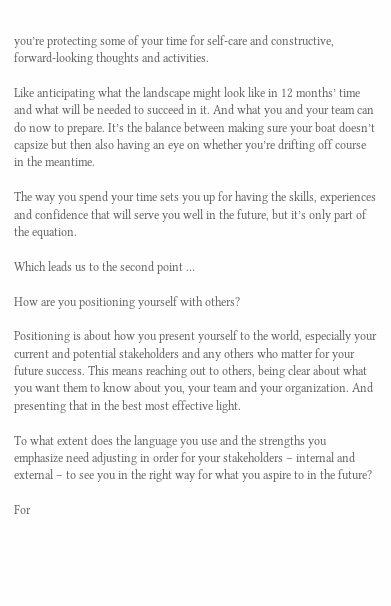you’re protecting some of your time for self-care and constructive, forward-looking thoughts and activities.

Like anticipating what the landscape might look like in 12 months’ time and what will be needed to succeed in it. And what you and your team can do now to prepare. It’s the balance between making sure your boat doesn’t capsize but then also having an eye on whether you’re drifting off course in the meantime.

The way you spend your time sets you up for having the skills, experiences and confidence that will serve you well in the future, but it’s only part of the equation.

Which leads us to the second point …

How are you positioning yourself with others?

Positioning is about how you present yourself to the world, especially your current and potential stakeholders and any others who matter for your future success. This means reaching out to others, being clear about what you want them to know about you, your team and your organization. And presenting that in the best most effective light.

To what extent does the language you use and the strengths you emphasize need adjusting in order for your stakeholders – internal and external – to see you in the right way for what you aspire to in the future?

For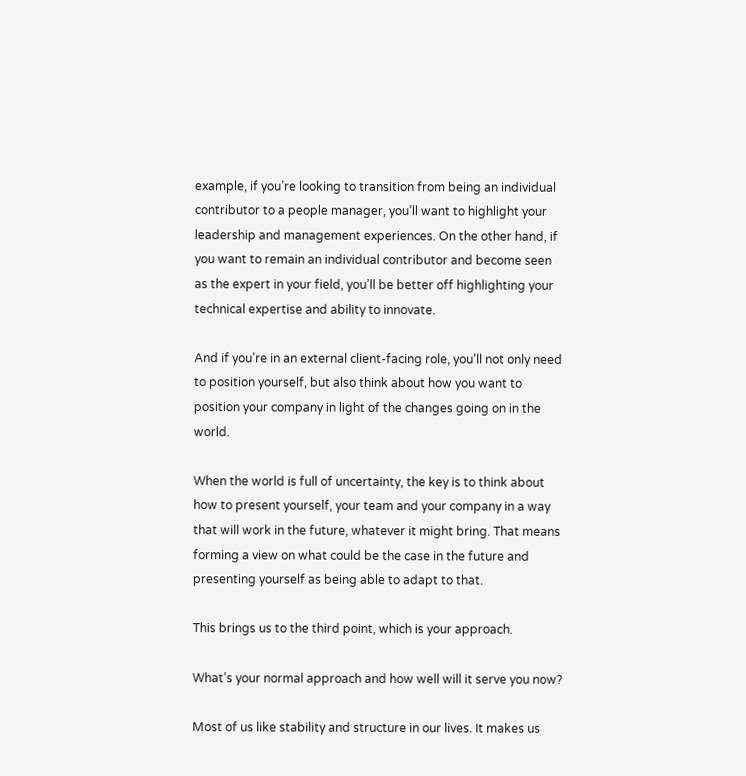example, if you’re looking to transition from being an individual contributor to a people manager, you’ll want to highlight your leadership and management experiences. On the other hand, if you want to remain an individual contributor and become seen as the expert in your field, you’ll be better off highlighting your technical expertise and ability to innovate.

And if you’re in an external client-facing role, you’ll not only need to position yourself, but also think about how you want to position your company in light of the changes going on in the world.

When the world is full of uncertainty, the key is to think about how to present yourself, your team and your company in a way that will work in the future, whatever it might bring. That means forming a view on what could be the case in the future and presenting yourself as being able to adapt to that.

This brings us to the third point, which is your approach.

What’s your normal approach and how well will it serve you now?

Most of us like stability and structure in our lives. It makes us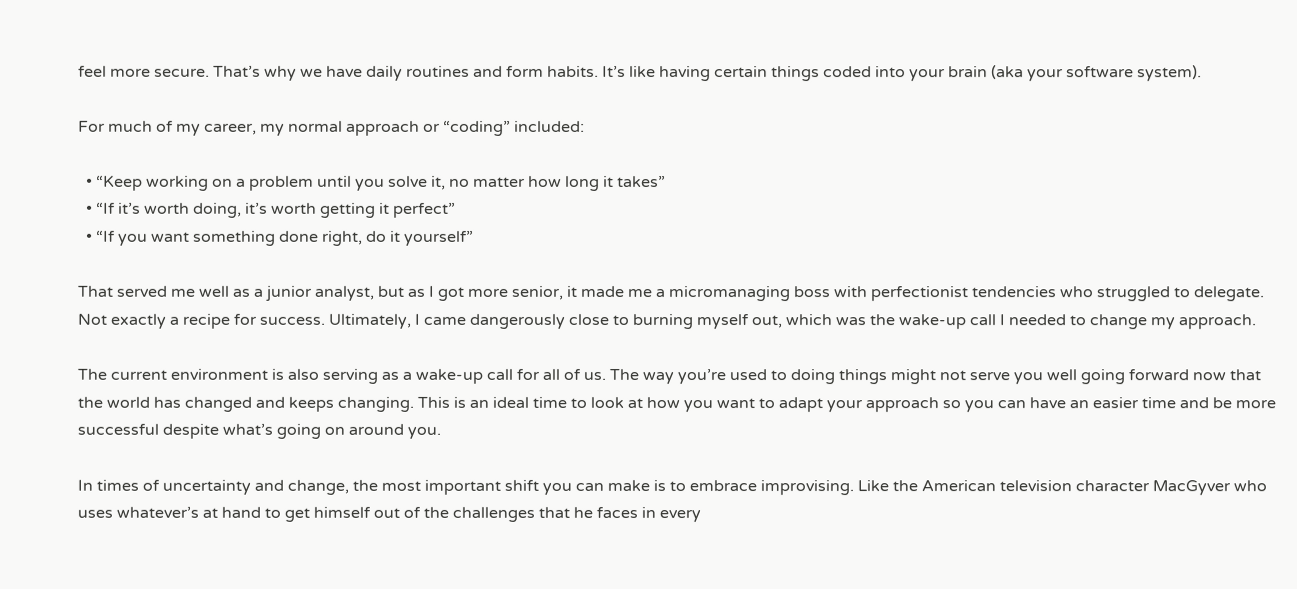feel more secure. That’s why we have daily routines and form habits. It’s like having certain things coded into your brain (aka your software system).

For much of my career, my normal approach or “coding” included:

  • “Keep working on a problem until you solve it, no matter how long it takes”
  • “If it’s worth doing, it’s worth getting it perfect”
  • “If you want something done right, do it yourself”

That served me well as a junior analyst, but as I got more senior, it made me a micromanaging boss with perfectionist tendencies who struggled to delegate. Not exactly a recipe for success. Ultimately, I came dangerously close to burning myself out, which was the wake-up call I needed to change my approach.

The current environment is also serving as a wake-up call for all of us. The way you’re used to doing things might not serve you well going forward now that the world has changed and keeps changing. This is an ideal time to look at how you want to adapt your approach so you can have an easier time and be more successful despite what’s going on around you.

In times of uncertainty and change, the most important shift you can make is to embrace improvising. Like the American television character MacGyver who uses whatever’s at hand to get himself out of the challenges that he faces in every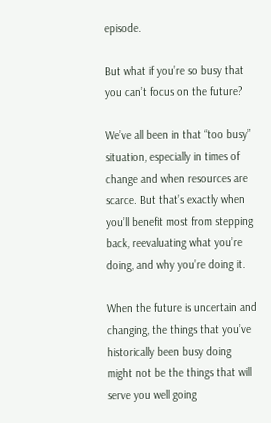episode.

But what if you’re so busy that you can’t focus on the future?

We’ve all been in that “too busy” situation, especially in times of change and when resources are scarce. But that’s exactly when you’ll benefit most from stepping back, reevaluating what you’re doing, and why you’re doing it.

When the future is uncertain and changing, the things that you’ve historically been busy doing might not be the things that will serve you well going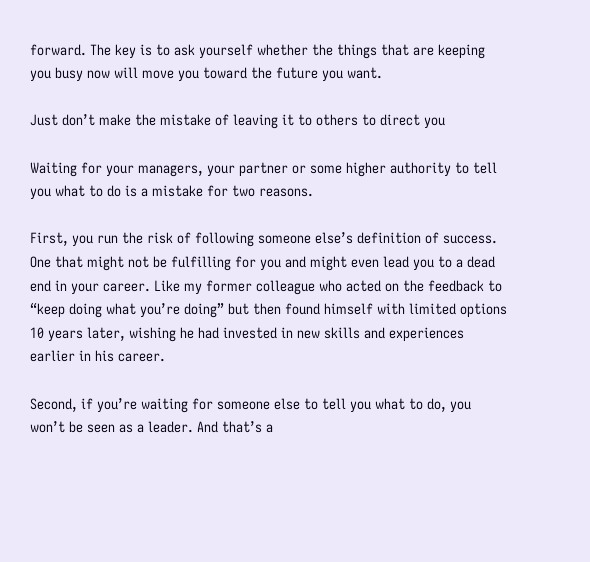forward. The key is to ask yourself whether the things that are keeping you busy now will move you toward the future you want.

Just don’t make the mistake of leaving it to others to direct you

Waiting for your managers, your partner or some higher authority to tell you what to do is a mistake for two reasons.

First, you run the risk of following someone else’s definition of success. One that might not be fulfilling for you and might even lead you to a dead end in your career. Like my former colleague who acted on the feedback to “keep doing what you’re doing” but then found himself with limited options 10 years later, wishing he had invested in new skills and experiences earlier in his career.

Second, if you’re waiting for someone else to tell you what to do, you won’t be seen as a leader. And that’s a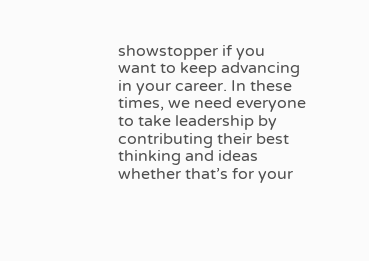showstopper if you want to keep advancing in your career. In these times, we need everyone to take leadership by contributing their best thinking and ideas whether that’s for your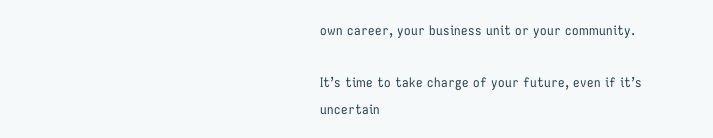own career, your business unit or your community.

It’s time to take charge of your future, even if it’s uncertain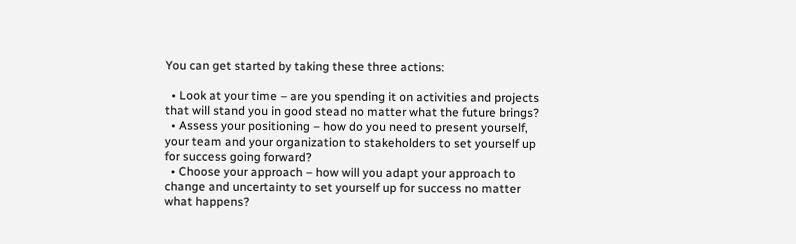You can get started by taking these three actions:

  • Look at your time – are you spending it on activities and projects that will stand you in good stead no matter what the future brings?
  • Assess your positioning – how do you need to present yourself, your team and your organization to stakeholders to set yourself up for success going forward?
  • Choose your approach – how will you adapt your approach to change and uncertainty to set yourself up for success no matter what happens?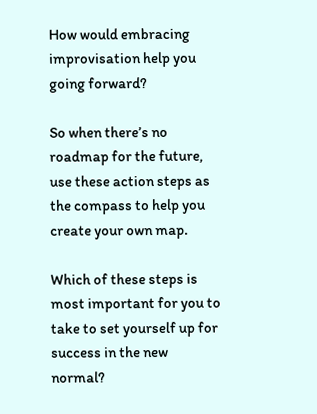How would embracing improvisation help you going forward?

So when there’s no roadmap for the future, use these action steps as the compass to help you create your own map.

Which of these steps is most important for you to take to set yourself up for success in the new normal?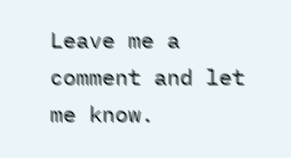Leave me a comment and let me know.